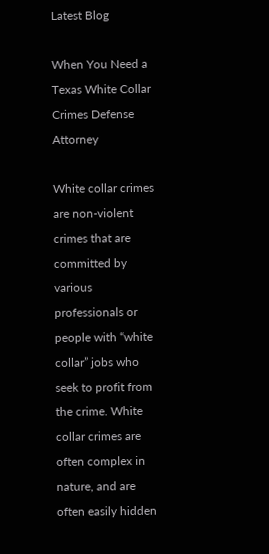Latest Blog

When You Need a Texas White Collar Crimes Defense Attorney

White collar crimes are non-violent crimes that are committed by various professionals or people with “white collar” jobs who seek to profit from the crime. White collar crimes are often complex in nature, and are often easily hidden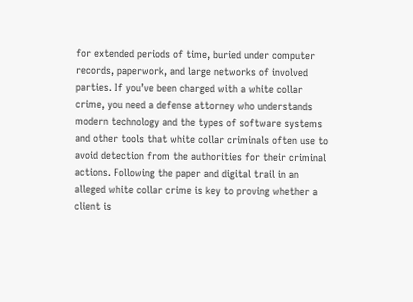for extended periods of time, buried under computer records, paperwork, and large networks of involved parties. If you’ve been charged with a white collar crime, you need a defense attorney who understands modern technology and the types of software systems and other tools that white collar criminals often use to avoid detection from the authorities for their criminal actions. Following the paper and digital trail in an alleged white collar crime is key to proving whether a client is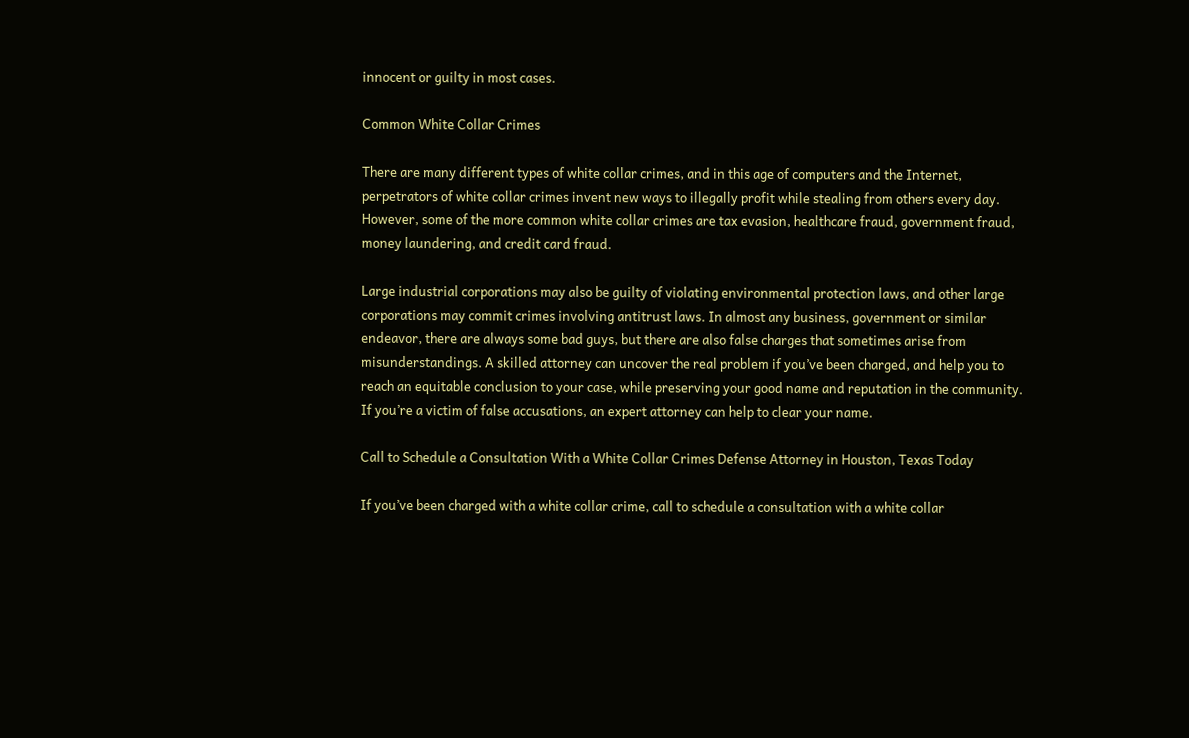innocent or guilty in most cases.

Common White Collar Crimes

There are many different types of white collar crimes, and in this age of computers and the Internet, perpetrators of white collar crimes invent new ways to illegally profit while stealing from others every day. However, some of the more common white collar crimes are tax evasion, healthcare fraud, government fraud, money laundering, and credit card fraud.

Large industrial corporations may also be guilty of violating environmental protection laws, and other large corporations may commit crimes involving antitrust laws. In almost any business, government or similar endeavor, there are always some bad guys, but there are also false charges that sometimes arise from misunderstandings. A skilled attorney can uncover the real problem if you’ve been charged, and help you to reach an equitable conclusion to your case, while preserving your good name and reputation in the community. If you’re a victim of false accusations, an expert attorney can help to clear your name.

Call to Schedule a Consultation With a White Collar Crimes Defense Attorney in Houston, Texas Today

If you’ve been charged with a white collar crime, call to schedule a consultation with a white collar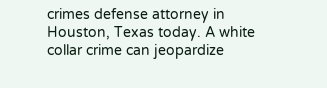crimes defense attorney in Houston, Texas today. A white collar crime can jeopardize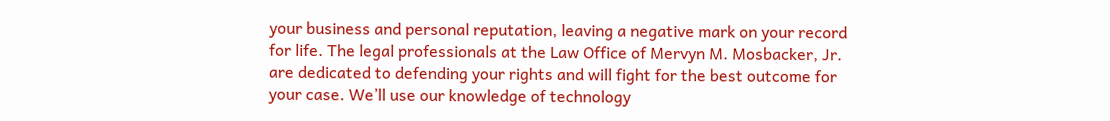your business and personal reputation, leaving a negative mark on your record for life. The legal professionals at the Law Office of Mervyn M. Mosbacker, Jr. are dedicated to defending your rights and will fight for the best outcome for your case. We’ll use our knowledge of technology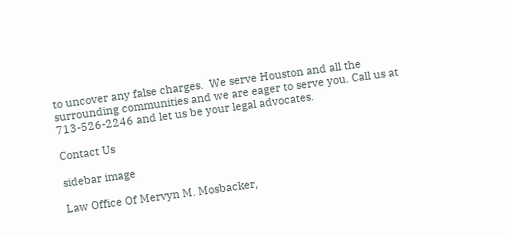to uncover any false charges.  We serve Houston and all the surrounding communities and we are eager to serve you. Call us at 713-526-2246 and let us be your legal advocates.

Contact Us

sidebar image

Law Office Of Mervyn M. Mosbacker,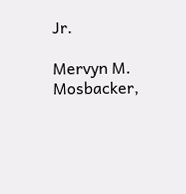Jr.

Mervyn M. Mosbacker,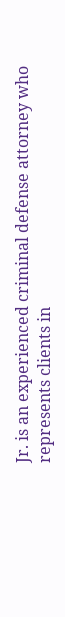Jr. is an experienced criminal defense attorney who represents clients in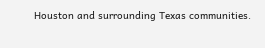Houston and surrounding Texas communities.